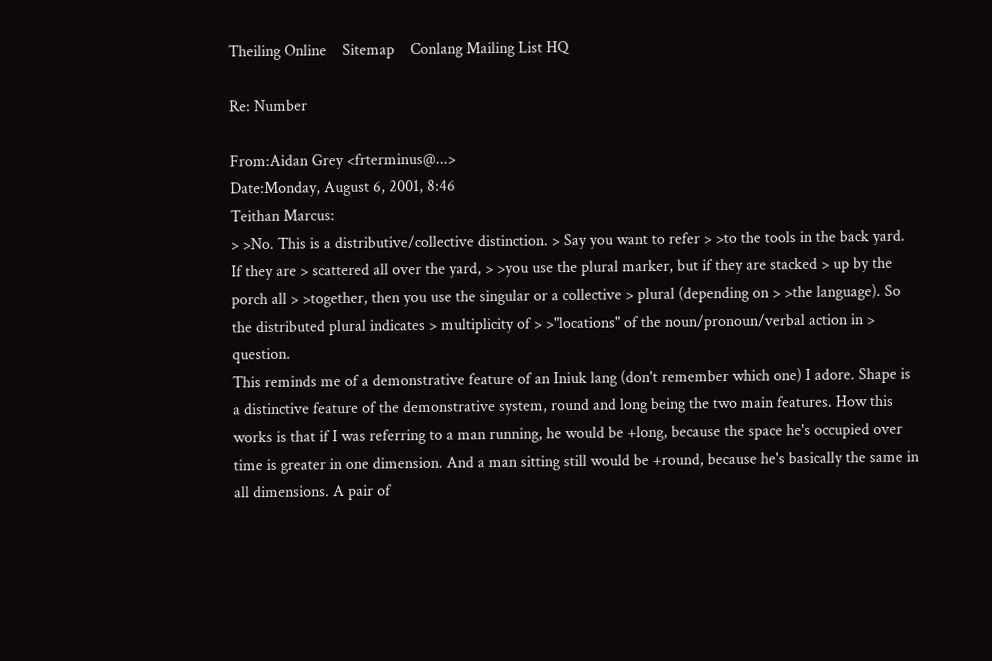Theiling Online    Sitemap    Conlang Mailing List HQ

Re: Number

From:Aidan Grey <frterminus@...>
Date:Monday, August 6, 2001, 8:46
Teithan Marcus:
> >No. This is a distributive/collective distinction. > Say you want to refer > >to the tools in the back yard. If they are > scattered all over the yard, > >you use the plural marker, but if they are stacked > up by the porch all > >together, then you use the singular or a collective > plural (depending on > >the language). So the distributed plural indicates > multiplicity of > >"locations" of the noun/pronoun/verbal action in > question.
This reminds me of a demonstrative feature of an Iniuk lang (don't remember which one) I adore. Shape is a distinctive feature of the demonstrative system, round and long being the two main features. How this works is that if I was referring to a man running, he would be +long, because the space he's occupied over time is greater in one dimension. And a man sitting still would be +round, because he's basically the same in all dimensions. A pair of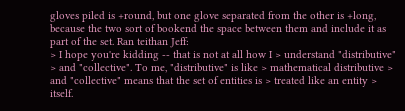gloves piled is +round, but one glove separated from the other is +long, because the two sort of bookend the space between them and include it as part of the set. Ran teithan Jeff:
> I hope you're kidding -- that is not at all how I > understand "distributive" > and "collective". To me, "distributive" is like > mathematical distributive > and "collective" means that the set of entities is > treated like an entity > itself.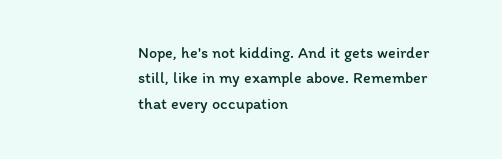Nope, he's not kidding. And it gets weirder still, like in my example above. Remember that every occupation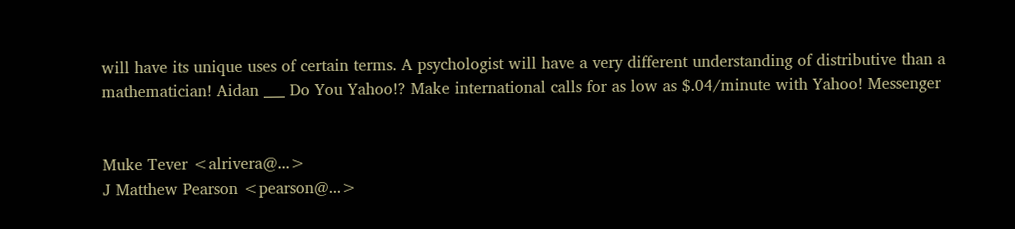will have its unique uses of certain terms. A psychologist will have a very different understanding of distributive than a mathematician! Aidan ___ Do You Yahoo!? Make international calls for as low as $.04/minute with Yahoo! Messenger


Muke Tever <alrivera@...>
J Matthew Pearson <pearson@...>